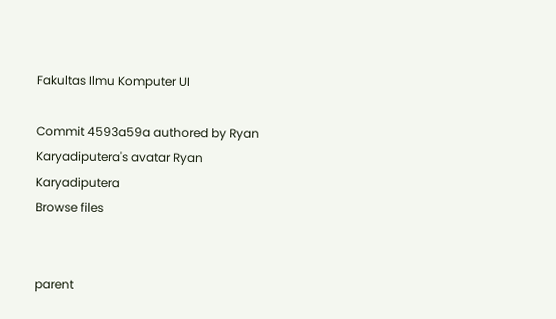Fakultas Ilmu Komputer UI

Commit 4593a59a authored by Ryan Karyadiputera's avatar Ryan Karyadiputera
Browse files


parent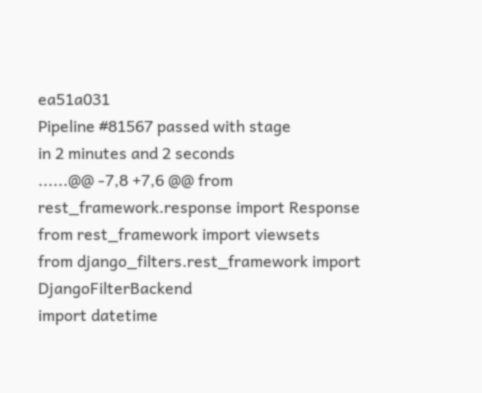ea51a031
Pipeline #81567 passed with stage
in 2 minutes and 2 seconds
......@@ -7,8 +7,6 @@ from rest_framework.response import Response
from rest_framework import viewsets
from django_filters.rest_framework import DjangoFilterBackend
import datetime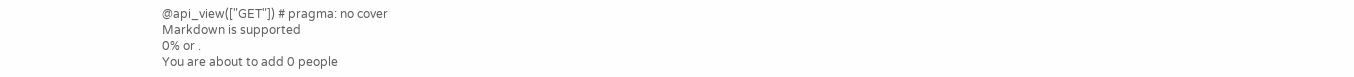@api_view(["GET"]) # pragma: no cover
Markdown is supported
0% or .
You are about to add 0 people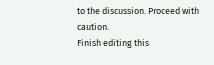to the discussion. Proceed with caution.
Finish editing this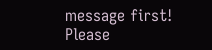message first!
Please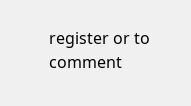register or to comment